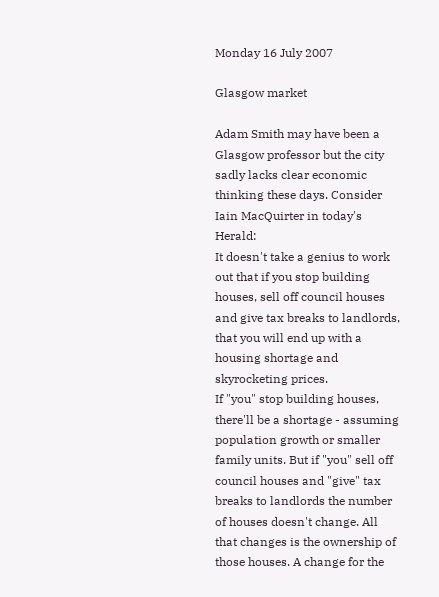Monday 16 July 2007

Glasgow market

Adam Smith may have been a Glasgow professor but the city sadly lacks clear economic thinking these days. Consider Iain MacQuirter in today's Herald:
It doesn't take a genius to work out that if you stop building houses, sell off council houses and give tax breaks to landlords, that you will end up with a housing shortage and skyrocketing prices.
If "you" stop building houses, there'll be a shortage - assuming population growth or smaller family units. But if "you" sell off council houses and "give" tax breaks to landlords the number of houses doesn't change. All that changes is the ownership of those houses. A change for the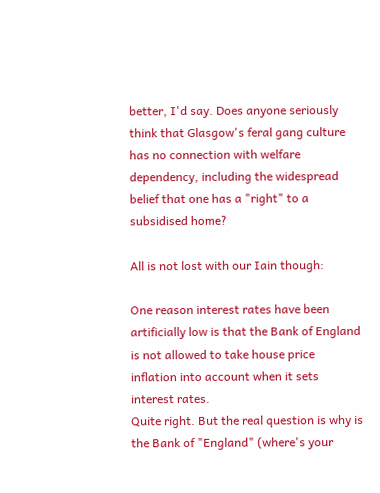better, I'd say. Does anyone seriously think that Glasgow's feral gang culture has no connection with welfare dependency, including the widespread belief that one has a "right" to a subsidised home?

All is not lost with our Iain though:

One reason interest rates have been artificially low is that the Bank of England is not allowed to take house price inflation into account when it sets interest rates.
Quite right. But the real question is why is the Bank of "England" (where's your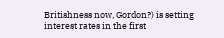Britishness now, Gordon?) is setting interest rates in the first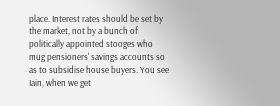place. Interest rates should be set by the market, not by a bunch of politically appointed stooges who mug pensioners' savings accounts so as to subsidise house buyers. You see Iain, when we get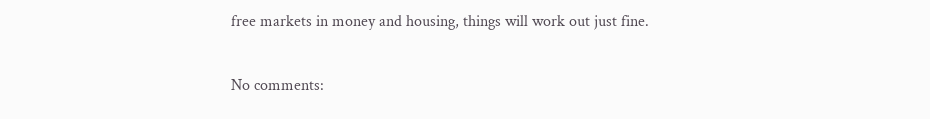free markets in money and housing, things will work out just fine.

No comments: